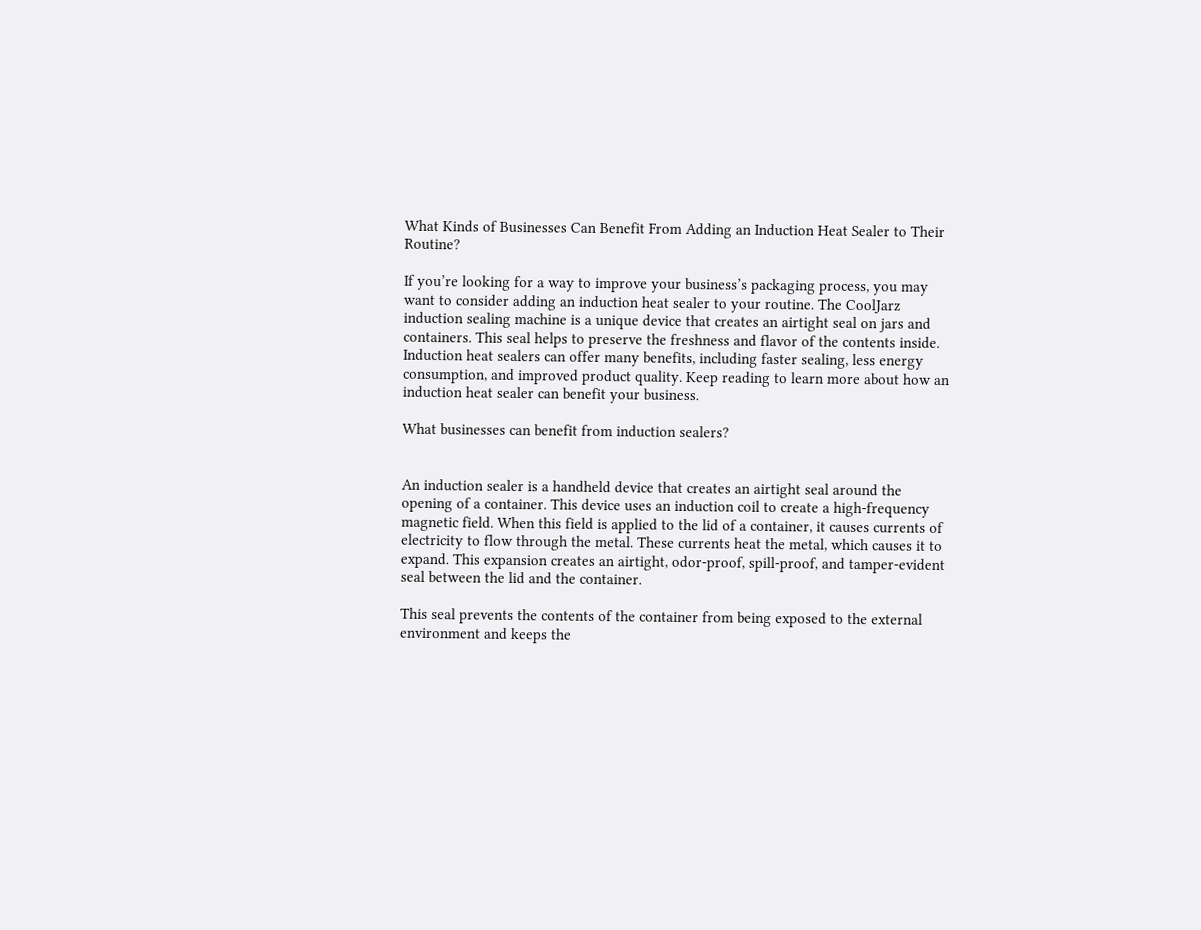What Kinds of Businesses Can Benefit From Adding an Induction Heat Sealer to Their Routine?

If you’re looking for a way to improve your business’s packaging process, you may want to consider adding an induction heat sealer to your routine. The CoolJarz induction sealing machine is a unique device that creates an airtight seal on jars and containers. This seal helps to preserve the freshness and flavor of the contents inside. Induction heat sealers can offer many benefits, including faster sealing, less energy consumption, and improved product quality. Keep reading to learn more about how an induction heat sealer can benefit your business.

What businesses can benefit from induction sealers?


An induction sealer is a handheld device that creates an airtight seal around the opening of a container. This device uses an induction coil to create a high-frequency magnetic field. When this field is applied to the lid of a container, it causes currents of electricity to flow through the metal. These currents heat the metal, which causes it to expand. This expansion creates an airtight, odor-proof, spill-proof, and tamper-evident seal between the lid and the container.

This seal prevents the contents of the container from being exposed to the external environment and keeps the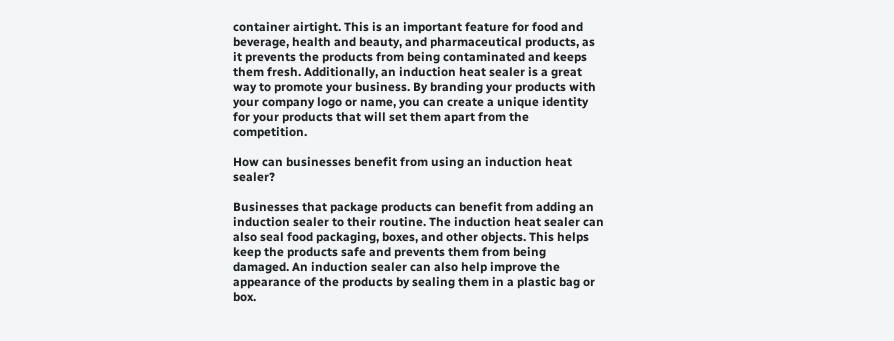container airtight. This is an important feature for food and beverage, health and beauty, and pharmaceutical products, as it prevents the products from being contaminated and keeps them fresh. Additionally, an induction heat sealer is a great way to promote your business. By branding your products with your company logo or name, you can create a unique identity for your products that will set them apart from the competition.

How can businesses benefit from using an induction heat sealer?

Businesses that package products can benefit from adding an induction sealer to their routine. The induction heat sealer can also seal food packaging, boxes, and other objects. This helps keep the products safe and prevents them from being damaged. An induction sealer can also help improve the appearance of the products by sealing them in a plastic bag or box.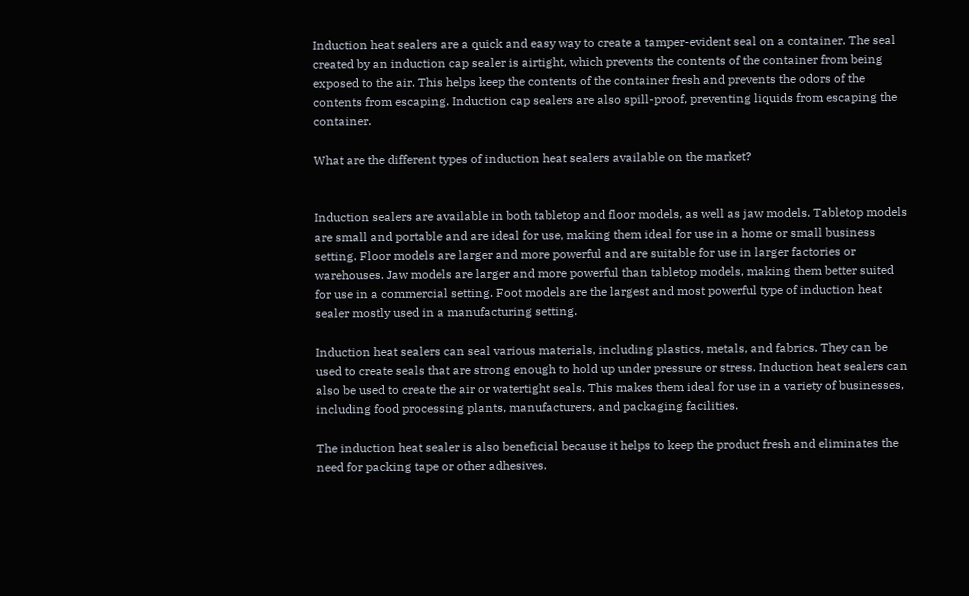Induction heat sealers are a quick and easy way to create a tamper-evident seal on a container. The seal created by an induction cap sealer is airtight, which prevents the contents of the container from being exposed to the air. This helps keep the contents of the container fresh and prevents the odors of the contents from escaping. Induction cap sealers are also spill-proof, preventing liquids from escaping the container.

What are the different types of induction heat sealers available on the market?


Induction sealers are available in both tabletop and floor models, as well as jaw models. Tabletop models are small and portable and are ideal for use, making them ideal for use in a home or small business setting. Floor models are larger and more powerful and are suitable for use in larger factories or warehouses. Jaw models are larger and more powerful than tabletop models, making them better suited for use in a commercial setting. Foot models are the largest and most powerful type of induction heat sealer mostly used in a manufacturing setting.

Induction heat sealers can seal various materials, including plastics, metals, and fabrics. They can be used to create seals that are strong enough to hold up under pressure or stress. Induction heat sealers can also be used to create the air or watertight seals. This makes them ideal for use in a variety of businesses, including food processing plants, manufacturers, and packaging facilities.

The induction heat sealer is also beneficial because it helps to keep the product fresh and eliminates the need for packing tape or other adhesives.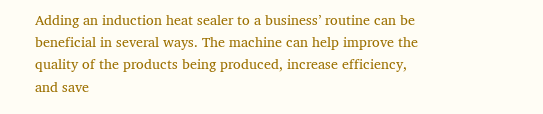Adding an induction heat sealer to a business’ routine can be beneficial in several ways. The machine can help improve the quality of the products being produced, increase efficiency, and save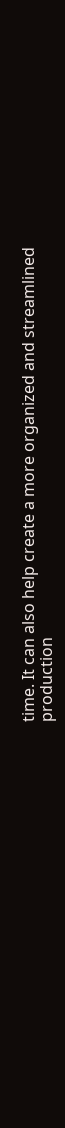time. It can also help create a more organized and streamlined production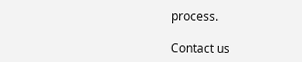process.

Contact us